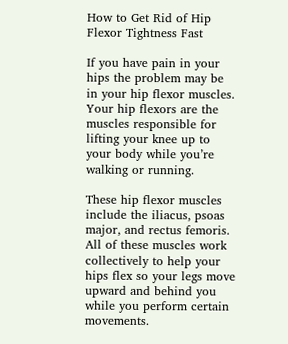How to Get Rid of Hip Flexor Tightness Fast

If you have pain in your hips the problem may be in your hip flexor muscles. Your hip flexors are the muscles responsible for lifting your knee up to your body while you’re walking or running.

These hip flexor muscles include the iliacus, psoas major, and rectus femoris. All of these muscles work collectively to help your hips flex so your legs move upward and behind you while you perform certain movements.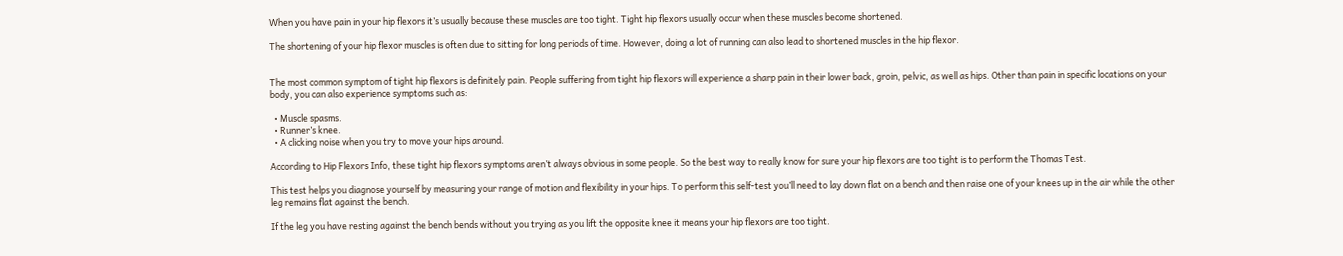When you have pain in your hip flexors it’s usually because these muscles are too tight. Tight hip flexors usually occur when these muscles become shortened.

The shortening of your hip flexor muscles is often due to sitting for long periods of time. However, doing a lot of running can also lead to shortened muscles in the hip flexor.


The most common symptom of tight hip flexors is definitely pain. People suffering from tight hip flexors will experience a sharp pain in their lower back, groin, pelvic, as well as hips. Other than pain in specific locations on your body, you can also experience symptoms such as:

  • Muscle spasms.
  • Runner’s knee.
  • A clicking noise when you try to move your hips around.

According to Hip Flexors Info, these tight hip flexors symptoms aren’t always obvious in some people. So the best way to really know for sure your hip flexors are too tight is to perform the Thomas Test.

This test helps you diagnose yourself by measuring your range of motion and flexibility in your hips. To perform this self-test you’ll need to lay down flat on a bench and then raise one of your knees up in the air while the other leg remains flat against the bench.

If the leg you have resting against the bench bends without you trying as you lift the opposite knee it means your hip flexors are too tight.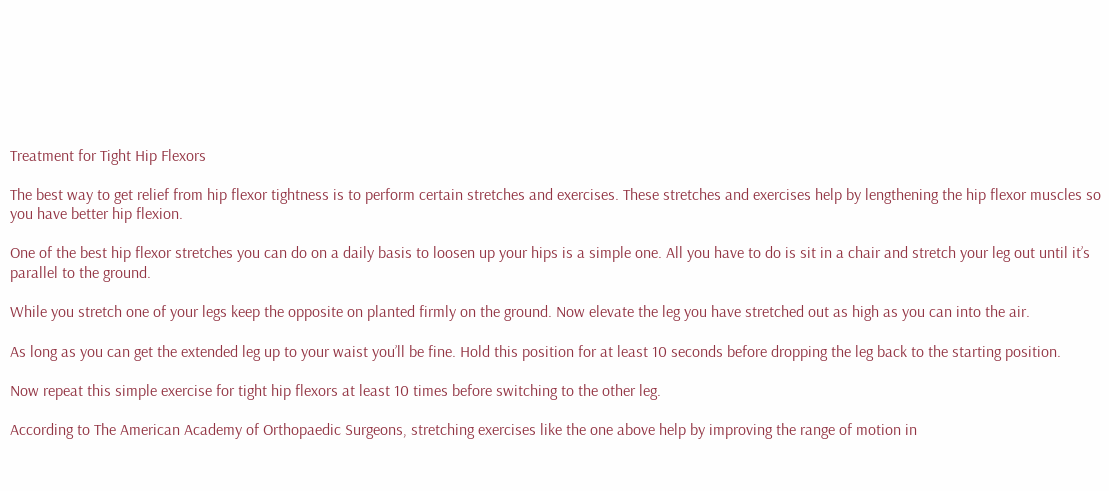Treatment for Tight Hip Flexors

The best way to get relief from hip flexor tightness is to perform certain stretches and exercises. These stretches and exercises help by lengthening the hip flexor muscles so you have better hip flexion.

One of the best hip flexor stretches you can do on a daily basis to loosen up your hips is a simple one. All you have to do is sit in a chair and stretch your leg out until it’s parallel to the ground.

While you stretch one of your legs keep the opposite on planted firmly on the ground. Now elevate the leg you have stretched out as high as you can into the air.

As long as you can get the extended leg up to your waist you’ll be fine. Hold this position for at least 10 seconds before dropping the leg back to the starting position.

Now repeat this simple exercise for tight hip flexors at least 10 times before switching to the other leg.

According to The American Academy of Orthopaedic Surgeons, stretching exercises like the one above help by improving the range of motion in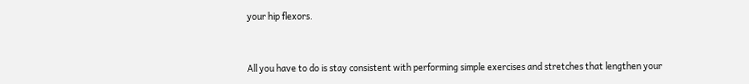your hip flexors.


All you have to do is stay consistent with performing simple exercises and stretches that lengthen your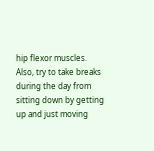hip flexor muscles. Also, try to take breaks during the day from sitting down by getting up and just moving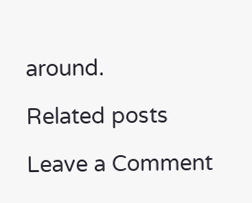around.

Related posts

Leave a Comment